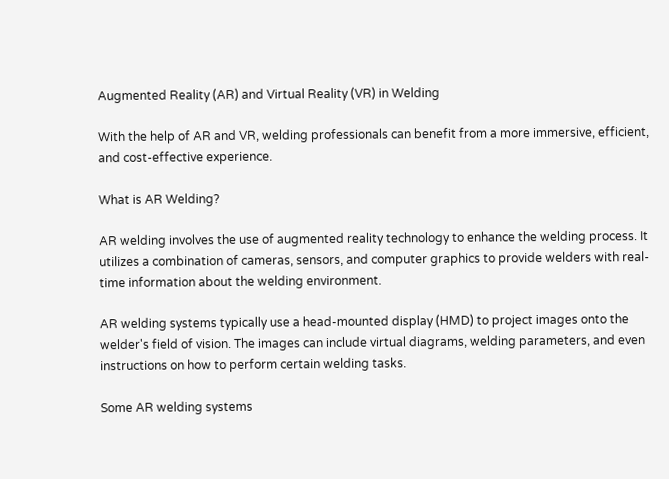Augmented Reality (AR) and Virtual Reality (VR) in Welding

With the help of AR and VR, welding professionals can benefit from a more immersive, efficient, and cost-effective experience.

What is AR Welding?

AR welding involves the use of augmented reality technology to enhance the welding process. It utilizes a combination of cameras, sensors, and computer graphics to provide welders with real-time information about the welding environment.

AR welding systems typically use a head-mounted display (HMD) to project images onto the welder's field of vision. The images can include virtual diagrams, welding parameters, and even instructions on how to perform certain welding tasks.

Some AR welding systems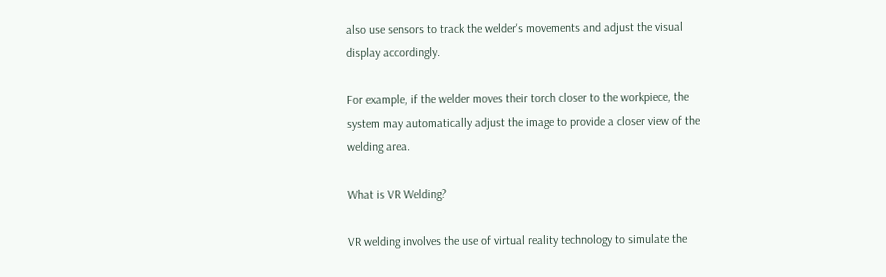also use sensors to track the welder's movements and adjust the visual display accordingly.

For example, if the welder moves their torch closer to the workpiece, the system may automatically adjust the image to provide a closer view of the welding area.

What is VR Welding?

VR welding involves the use of virtual reality technology to simulate the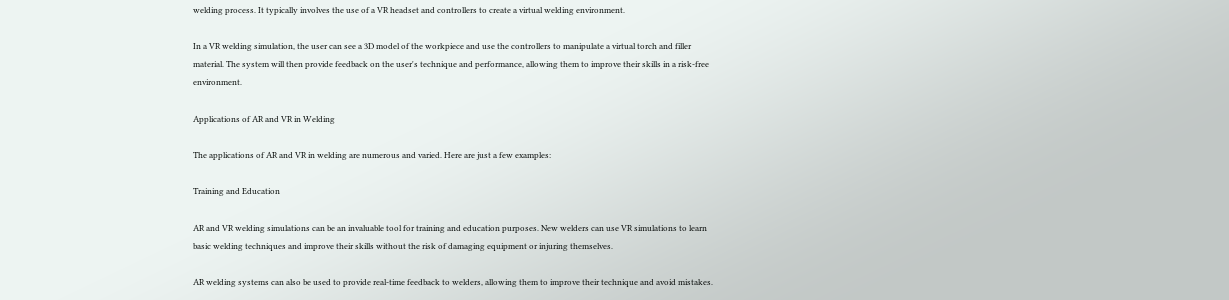welding process. It typically involves the use of a VR headset and controllers to create a virtual welding environment.

In a VR welding simulation, the user can see a 3D model of the workpiece and use the controllers to manipulate a virtual torch and filler material. The system will then provide feedback on the user's technique and performance, allowing them to improve their skills in a risk-free environment.

Applications of AR and VR in Welding

The applications of AR and VR in welding are numerous and varied. Here are just a few examples:

Training and Education

AR and VR welding simulations can be an invaluable tool for training and education purposes. New welders can use VR simulations to learn basic welding techniques and improve their skills without the risk of damaging equipment or injuring themselves.

AR welding systems can also be used to provide real-time feedback to welders, allowing them to improve their technique and avoid mistakes.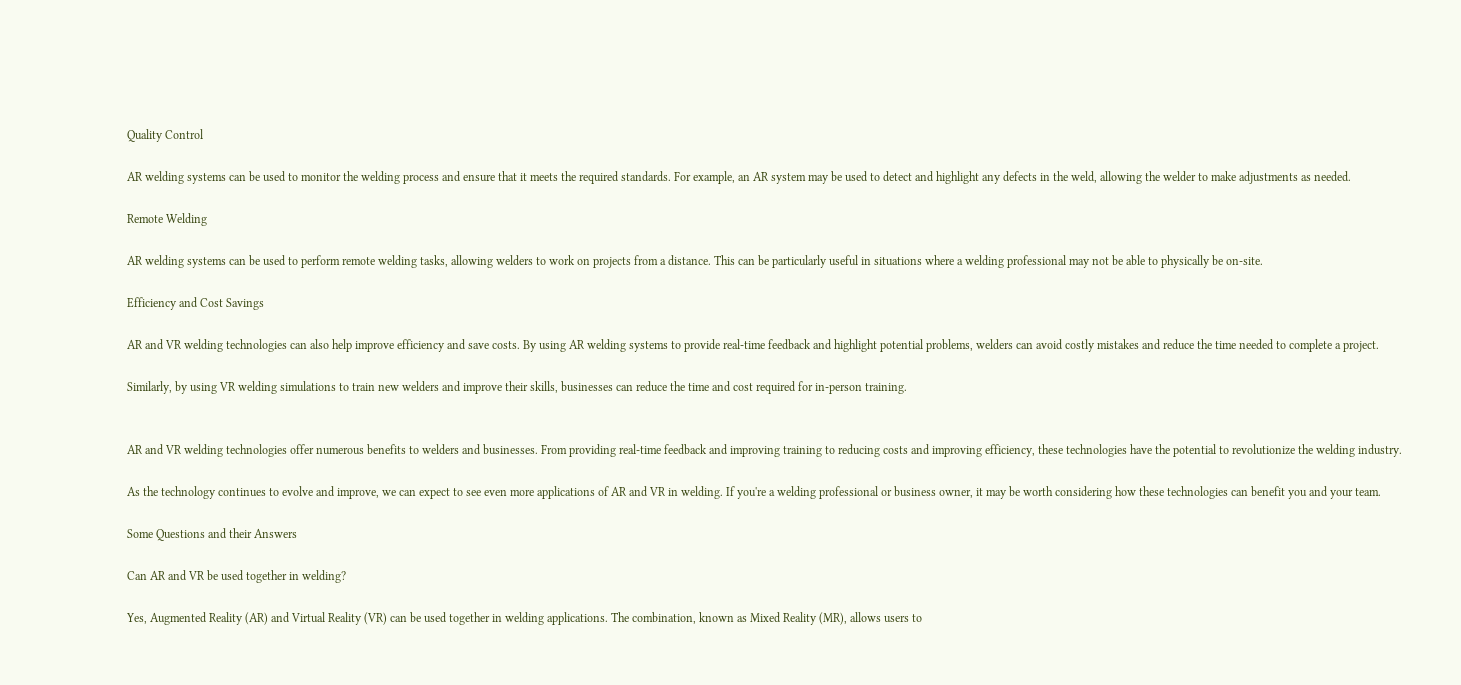Quality Control

AR welding systems can be used to monitor the welding process and ensure that it meets the required standards. For example, an AR system may be used to detect and highlight any defects in the weld, allowing the welder to make adjustments as needed.

Remote Welding

AR welding systems can be used to perform remote welding tasks, allowing welders to work on projects from a distance. This can be particularly useful in situations where a welding professional may not be able to physically be on-site.

Efficiency and Cost Savings

AR and VR welding technologies can also help improve efficiency and save costs. By using AR welding systems to provide real-time feedback and highlight potential problems, welders can avoid costly mistakes and reduce the time needed to complete a project.

Similarly, by using VR welding simulations to train new welders and improve their skills, businesses can reduce the time and cost required for in-person training.


AR and VR welding technologies offer numerous benefits to welders and businesses. From providing real-time feedback and improving training to reducing costs and improving efficiency, these technologies have the potential to revolutionize the welding industry.

As the technology continues to evolve and improve, we can expect to see even more applications of AR and VR in welding. If you're a welding professional or business owner, it may be worth considering how these technologies can benefit you and your team.

Some Questions and their Answers

Can AR and VR be used together in welding?

Yes, Augmented Reality (AR) and Virtual Reality (VR) can be used together in welding applications. The combination, known as Mixed Reality (MR), allows users to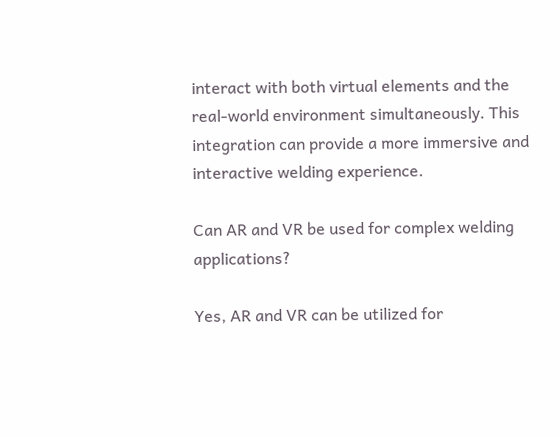interact with both virtual elements and the real-world environment simultaneously. This integration can provide a more immersive and interactive welding experience.

Can AR and VR be used for complex welding applications?

Yes, AR and VR can be utilized for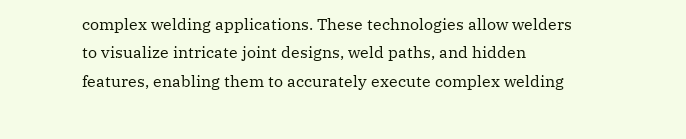complex welding applications. These technologies allow welders to visualize intricate joint designs, weld paths, and hidden features, enabling them to accurately execute complex welding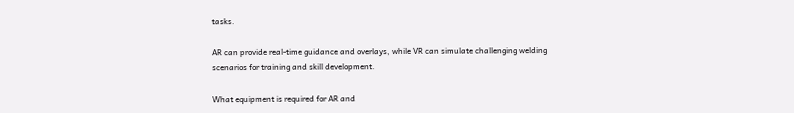tasks.

AR can provide real-time guidance and overlays, while VR can simulate challenging welding scenarios for training and skill development.

What equipment is required for AR and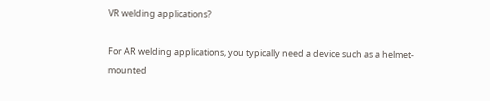VR welding applications?

For AR welding applications, you typically need a device such as a helmet-mounted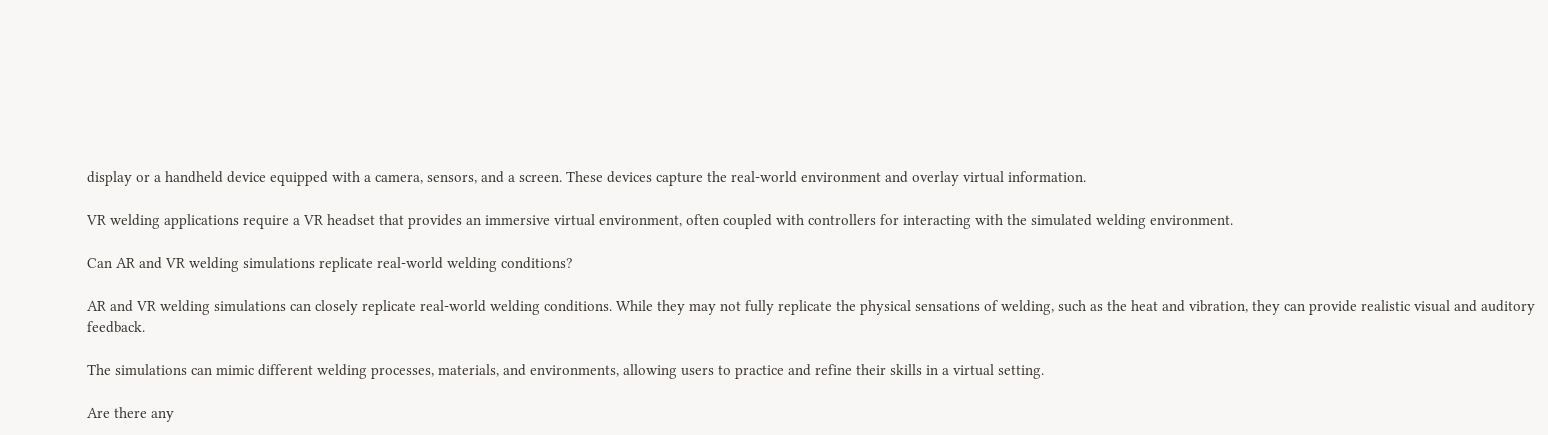display or a handheld device equipped with a camera, sensors, and a screen. These devices capture the real-world environment and overlay virtual information.

VR welding applications require a VR headset that provides an immersive virtual environment, often coupled with controllers for interacting with the simulated welding environment.

Can AR and VR welding simulations replicate real-world welding conditions?

AR and VR welding simulations can closely replicate real-world welding conditions. While they may not fully replicate the physical sensations of welding, such as the heat and vibration, they can provide realistic visual and auditory feedback.

The simulations can mimic different welding processes, materials, and environments, allowing users to practice and refine their skills in a virtual setting.

Are there any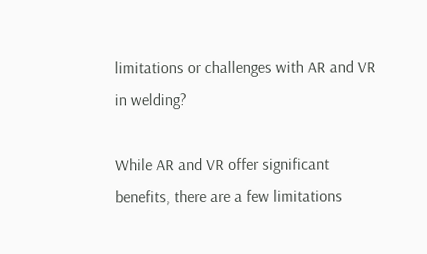limitations or challenges with AR and VR in welding?

While AR and VR offer significant benefits, there are a few limitations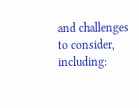and challenges to consider, including: